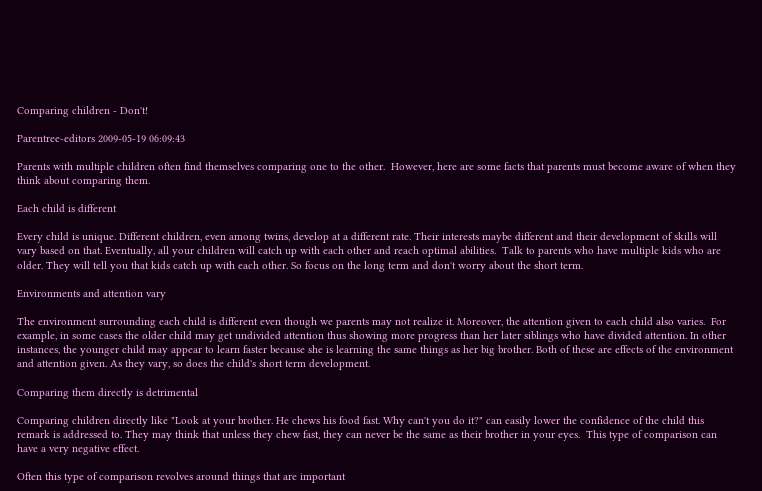Comparing children - Don't!

Parentree-editors 2009-05-19 06:09:43

Parents with multiple children often find themselves comparing one to the other.  However, here are some facts that parents must become aware of when they think about comparing them.

Each child is different

Every child is unique. Different children, even among twins, develop at a different rate. Their interests maybe different and their development of skills will vary based on that. Eventually, all your children will catch up with each other and reach optimal abilities.  Talk to parents who have multiple kids who are older. They will tell you that kids catch up with each other. So focus on the long term and don't worry about the short term.

Environments and attention vary

The environment surrounding each child is different even though we parents may not realize it. Moreover, the attention given to each child also varies.  For example, in some cases the older child may get undivided attention thus showing more progress than her later siblings who have divided attention. In other instances, the younger child may appear to learn faster because she is learning the same things as her big brother. Both of these are effects of the environment and attention given. As they vary, so does the child's short term development.

Comparing them directly is detrimental

Comparing children directly like "Look at your brother. He chews his food fast. Why can't you do it?" can easily lower the confidence of the child this remark is addressed to. They may think that unless they chew fast, they can never be the same as their brother in your eyes.  This type of comparison can have a very negative effect.

Often this type of comparison revolves around things that are important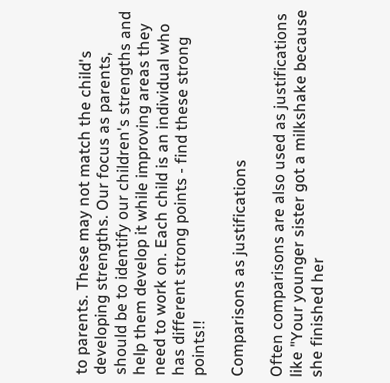to parents. These may not match the child's developing strengths. Our focus as parents, should be to identify our children's strengths and help them develop it while improving areas they need to work on. Each child is an individual who has different strong points - find these strong points!!

Comparisons as justifications

Often comparisons are also used as justifications like "Your younger sister got a milkshake because she finished her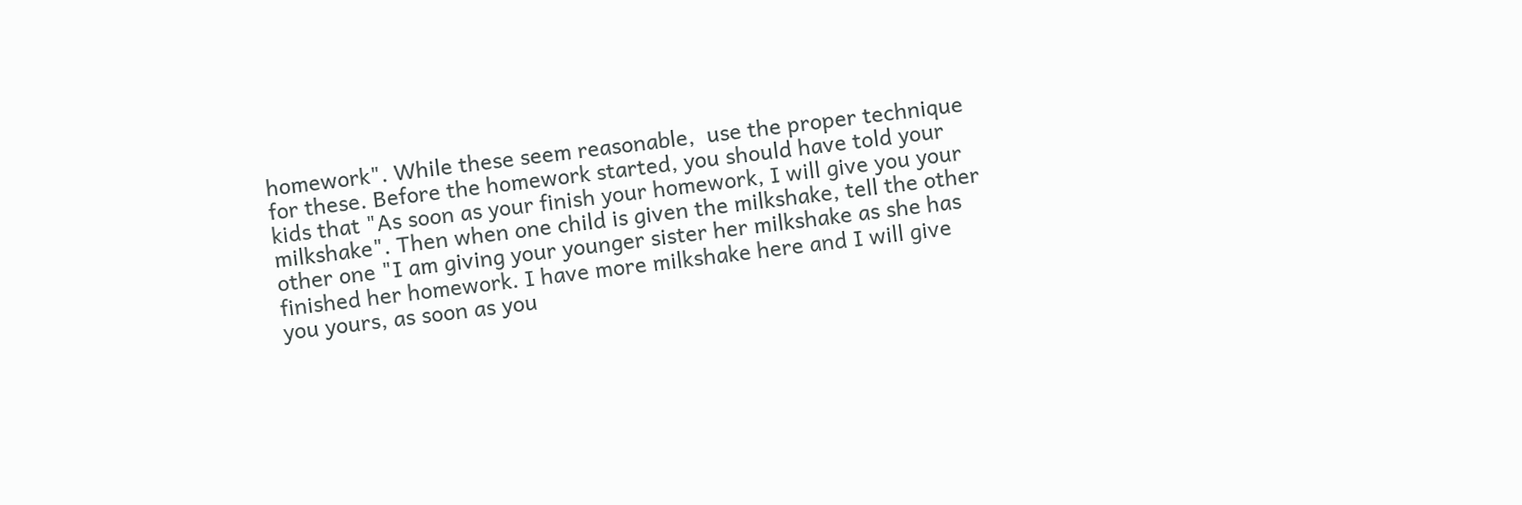homework". While these seem reasonable,  use the proper technique for these. Before the homework started, you should have told your kids that "As soon as your finish your homework, I will give you your milkshake". Then when one child is given the milkshake, tell the other other one "I am giving your younger sister her milkshake as she has finished her homework. I have more milkshake here and I will give you yours, as soon as you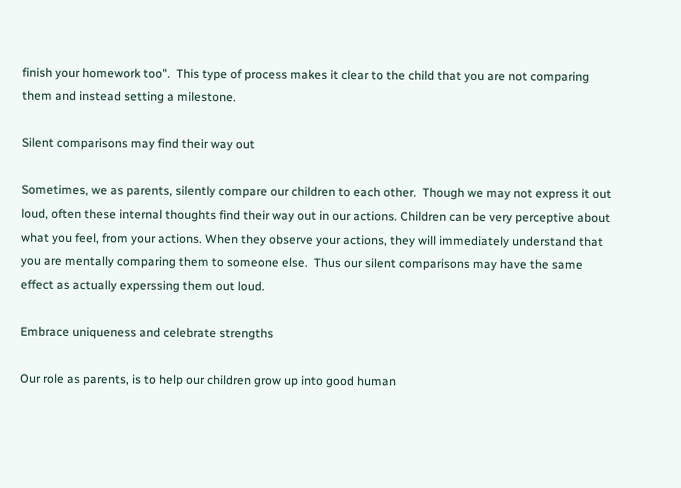finish your homework too".  This type of process makes it clear to the child that you are not comparing them and instead setting a milestone.

Silent comparisons may find their way out

Sometimes, we as parents, silently compare our children to each other.  Though we may not express it out loud, often these internal thoughts find their way out in our actions. Children can be very perceptive about what you feel, from your actions. When they observe your actions, they will immediately understand that you are mentally comparing them to someone else.  Thus our silent comparisons may have the same effect as actually experssing them out loud.

Embrace uniqueness and celebrate strengths

Our role as parents, is to help our children grow up into good human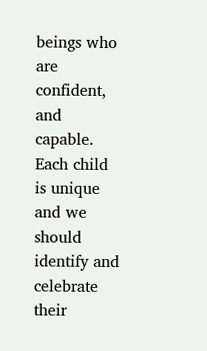beings who are confident, and capable. Each child is unique and we should identify and celebrate their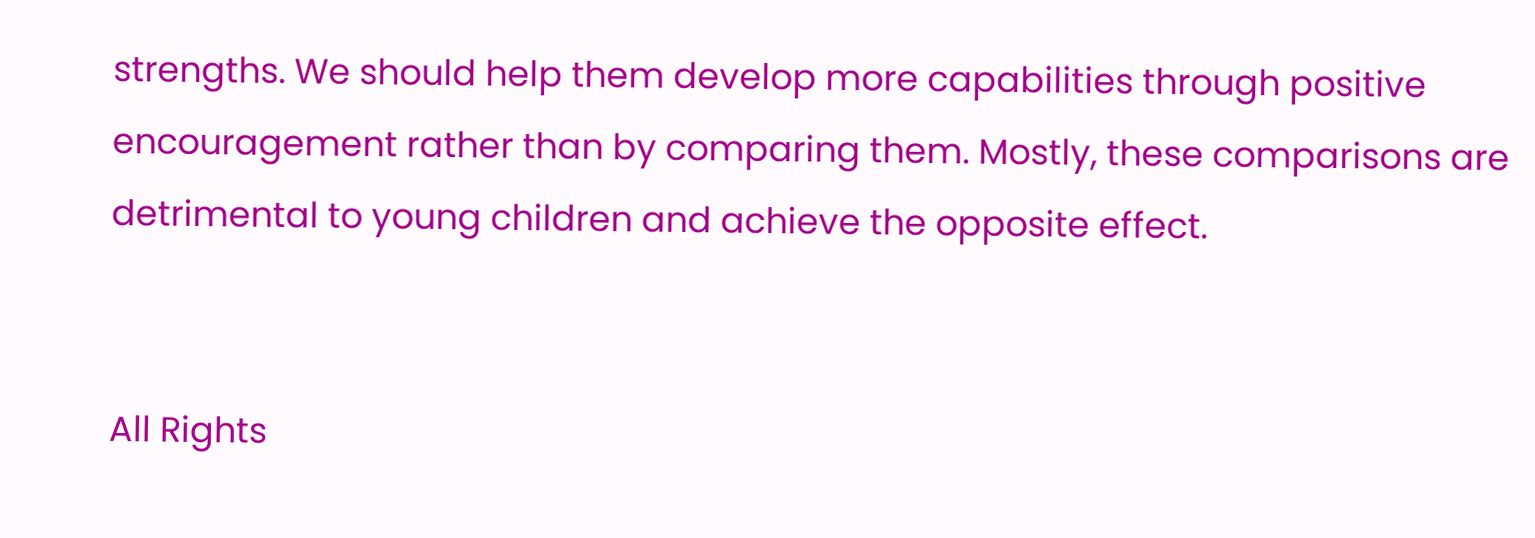strengths. We should help them develop more capabilities through positive encouragement rather than by comparing them. Mostly, these comparisons are detrimental to young children and achieve the opposite effect.


All Rights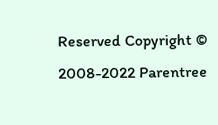Reserved Copyright © 2008-2022 Parentree